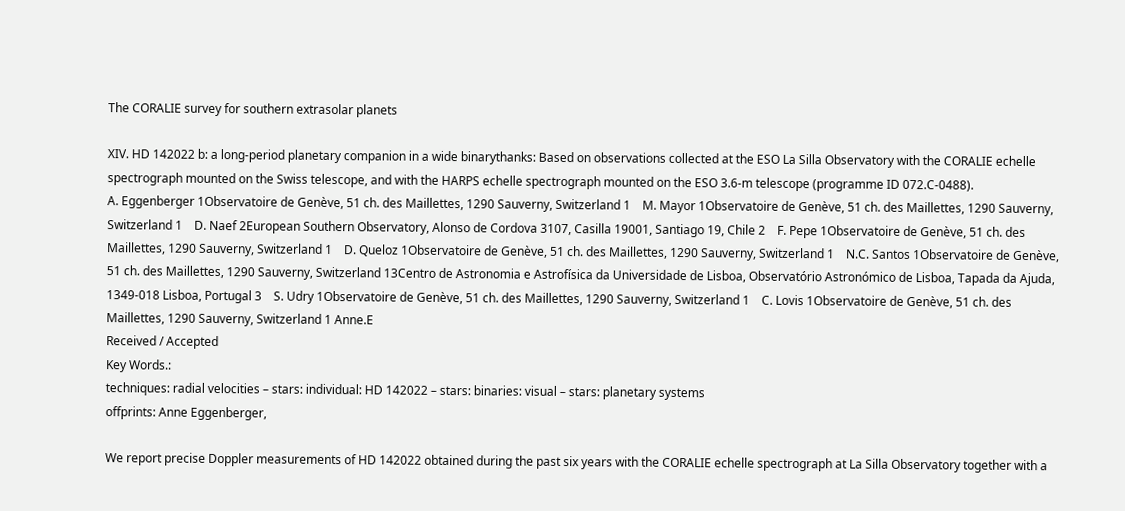The CORALIE survey for southern extrasolar planets

XIV. HD 142022 b: a long-period planetary companion in a wide binarythanks: Based on observations collected at the ESO La Silla Observatory with the CORALIE echelle spectrograph mounted on the Swiss telescope, and with the HARPS echelle spectrograph mounted on the ESO 3.6-m telescope (programme ID 072.C-0488).
A. Eggenberger 1Observatoire de Genève, 51 ch. des Maillettes, 1290 Sauverny, Switzerland 1    M. Mayor 1Observatoire de Genève, 51 ch. des Maillettes, 1290 Sauverny, Switzerland 1    D. Naef 2European Southern Observatory, Alonso de Cordova 3107, Casilla 19001, Santiago 19, Chile 2    F. Pepe 1Observatoire de Genève, 51 ch. des Maillettes, 1290 Sauverny, Switzerland 1    D. Queloz 1Observatoire de Genève, 51 ch. des Maillettes, 1290 Sauverny, Switzerland 1    N.C. Santos 1Observatoire de Genève, 51 ch. des Maillettes, 1290 Sauverny, Switzerland 13Centro de Astronomia e Astrofísica da Universidade de Lisboa, Observatório Astronómico de Lisboa, Tapada da Ajuda, 1349-018 Lisboa, Portugal 3    S. Udry 1Observatoire de Genève, 51 ch. des Maillettes, 1290 Sauverny, Switzerland 1    C. Lovis 1Observatoire de Genève, 51 ch. des Maillettes, 1290 Sauverny, Switzerland 1 Anne.E
Received / Accepted
Key Words.:
techniques: radial velocities – stars: individual: HD 142022 – stars: binaries: visual – stars: planetary systems
offprints: Anne Eggenberger,

We report precise Doppler measurements of HD 142022 obtained during the past six years with the CORALIE echelle spectrograph at La Silla Observatory together with a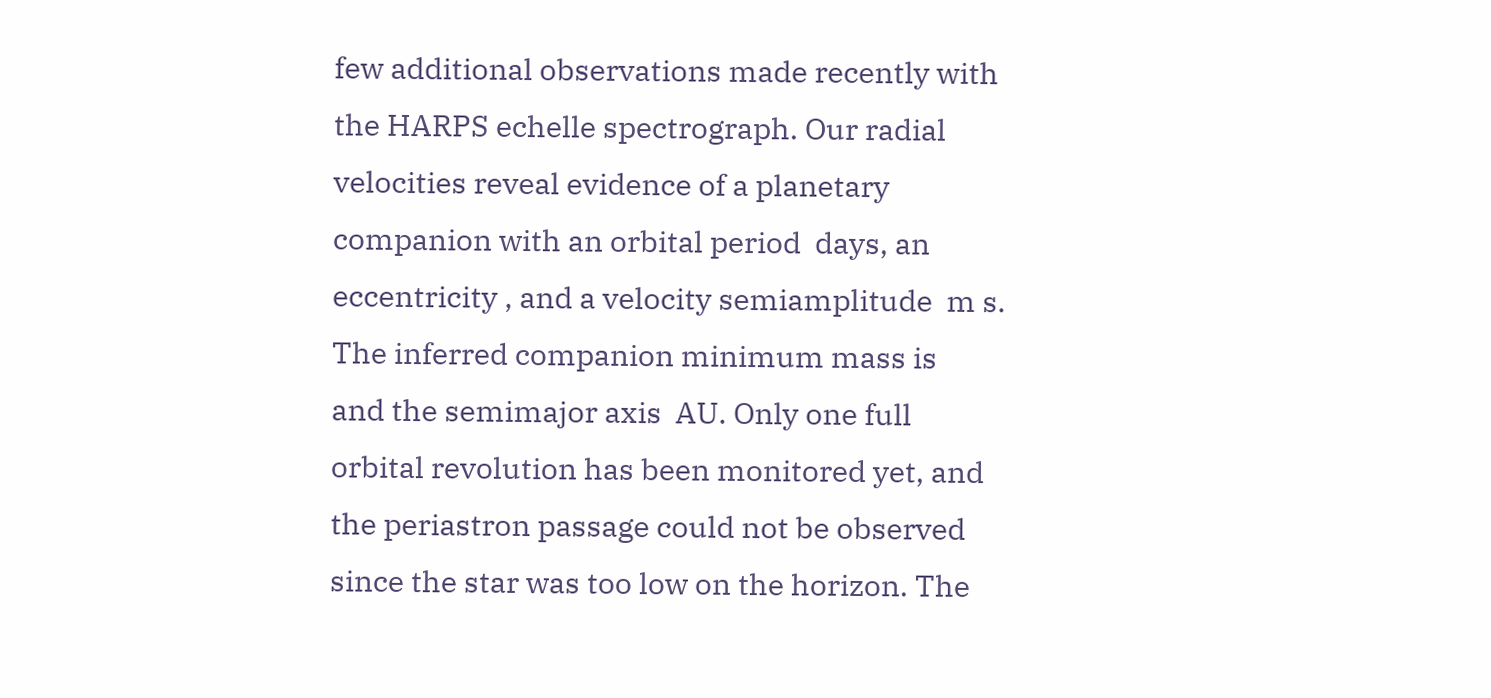few additional observations made recently with the HARPS echelle spectrograph. Our radial velocities reveal evidence of a planetary companion with an orbital period  days, an eccentricity , and a velocity semiamplitude  m s. The inferred companion minimum mass is   and the semimajor axis  AU. Only one full orbital revolution has been monitored yet, and the periastron passage could not be observed since the star was too low on the horizon. The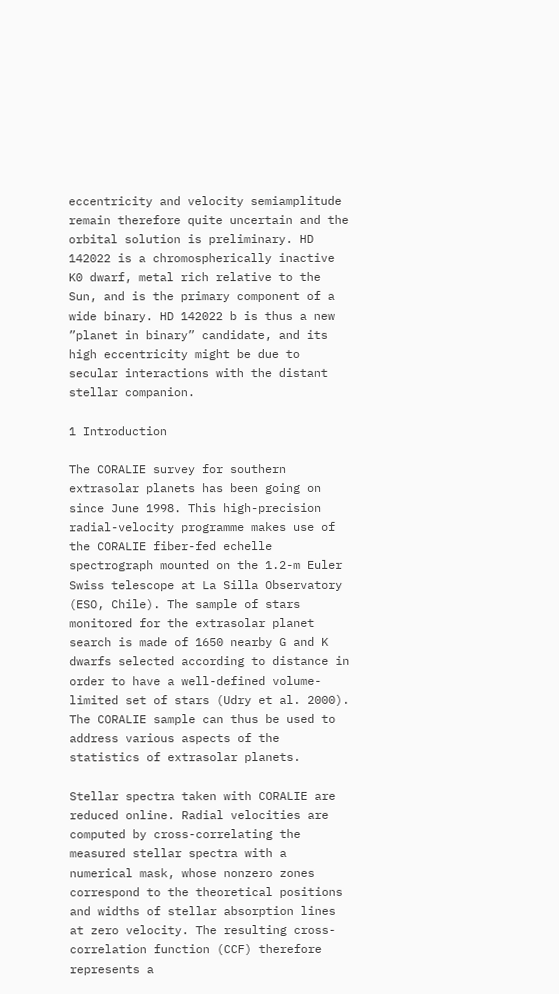eccentricity and velocity semiamplitude remain therefore quite uncertain and the orbital solution is preliminary. HD 142022 is a chromospherically inactive K0 dwarf, metal rich relative to the Sun, and is the primary component of a wide binary. HD 142022 b is thus a new ”planet in binary” candidate, and its high eccentricity might be due to secular interactions with the distant stellar companion.

1 Introduction

The CORALIE survey for southern extrasolar planets has been going on since June 1998. This high-precision radial-velocity programme makes use of the CORALIE fiber-fed echelle spectrograph mounted on the 1.2-m Euler Swiss telescope at La Silla Observatory (ESO, Chile). The sample of stars monitored for the extrasolar planet search is made of 1650 nearby G and K dwarfs selected according to distance in order to have a well-defined volume-limited set of stars (Udry et al. 2000). The CORALIE sample can thus be used to address various aspects of the statistics of extrasolar planets.

Stellar spectra taken with CORALIE are reduced online. Radial velocities are computed by cross-correlating the measured stellar spectra with a numerical mask, whose nonzero zones correspond to the theoretical positions and widths of stellar absorption lines at zero velocity. The resulting cross-correlation function (CCF) therefore represents a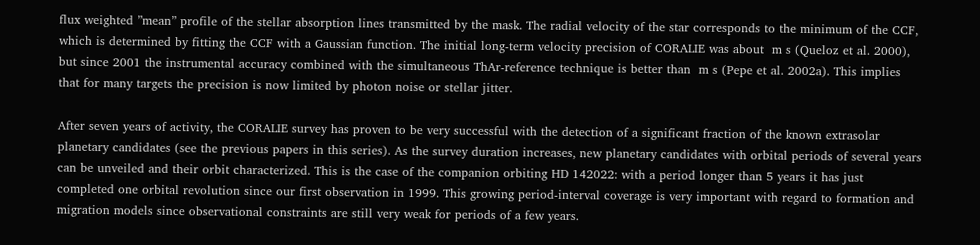flux weighted ”mean” profile of the stellar absorption lines transmitted by the mask. The radial velocity of the star corresponds to the minimum of the CCF, which is determined by fitting the CCF with a Gaussian function. The initial long-term velocity precision of CORALIE was about  m s (Queloz et al. 2000), but since 2001 the instrumental accuracy combined with the simultaneous ThAr-reference technique is better than  m s (Pepe et al. 2002a). This implies that for many targets the precision is now limited by photon noise or stellar jitter.

After seven years of activity, the CORALIE survey has proven to be very successful with the detection of a significant fraction of the known extrasolar planetary candidates (see the previous papers in this series). As the survey duration increases, new planetary candidates with orbital periods of several years can be unveiled and their orbit characterized. This is the case of the companion orbiting HD 142022: with a period longer than 5 years it has just completed one orbital revolution since our first observation in 1999. This growing period-interval coverage is very important with regard to formation and migration models since observational constraints are still very weak for periods of a few years.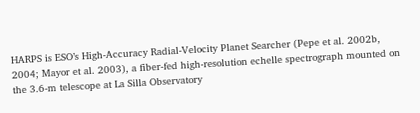HARPS is ESO’s High-Accuracy Radial-Velocity Planet Searcher (Pepe et al. 2002b, 2004; Mayor et al. 2003), a fiber-fed high-resolution echelle spectrograph mounted on the 3.6-m telescope at La Silla Observatory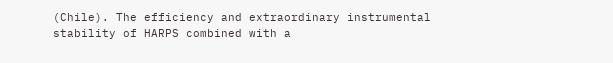(Chile). The efficiency and extraordinary instrumental stability of HARPS combined with a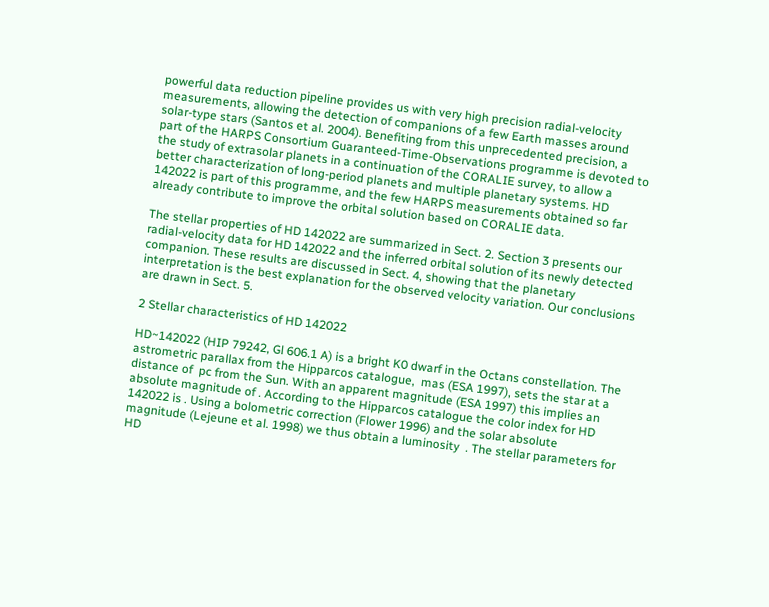powerful data reduction pipeline provides us with very high precision radial-velocity measurements, allowing the detection of companions of a few Earth masses around solar-type stars (Santos et al. 2004). Benefiting from this unprecedented precision, a part of the HARPS Consortium Guaranteed-Time-Observations programme is devoted to the study of extrasolar planets in a continuation of the CORALIE survey, to allow a better characterization of long-period planets and multiple planetary systems. HD 142022 is part of this programme, and the few HARPS measurements obtained so far already contribute to improve the orbital solution based on CORALIE data.

The stellar properties of HD 142022 are summarized in Sect. 2. Section 3 presents our radial-velocity data for HD 142022 and the inferred orbital solution of its newly detected companion. These results are discussed in Sect. 4, showing that the planetary interpretation is the best explanation for the observed velocity variation. Our conclusions are drawn in Sect. 5.

2 Stellar characteristics of HD 142022

HD~142022 (HIP 79242, Gl 606.1 A) is a bright K0 dwarf in the Octans constellation. The astrometric parallax from the Hipparcos catalogue,  mas (ESA 1997), sets the star at a distance of  pc from the Sun. With an apparent magnitude (ESA 1997) this implies an absolute magnitude of . According to the Hipparcos catalogue the color index for HD 142022 is . Using a bolometric correction (Flower 1996) and the solar absolute magnitude (Lejeune et al. 1998) we thus obtain a luminosity  . The stellar parameters for HD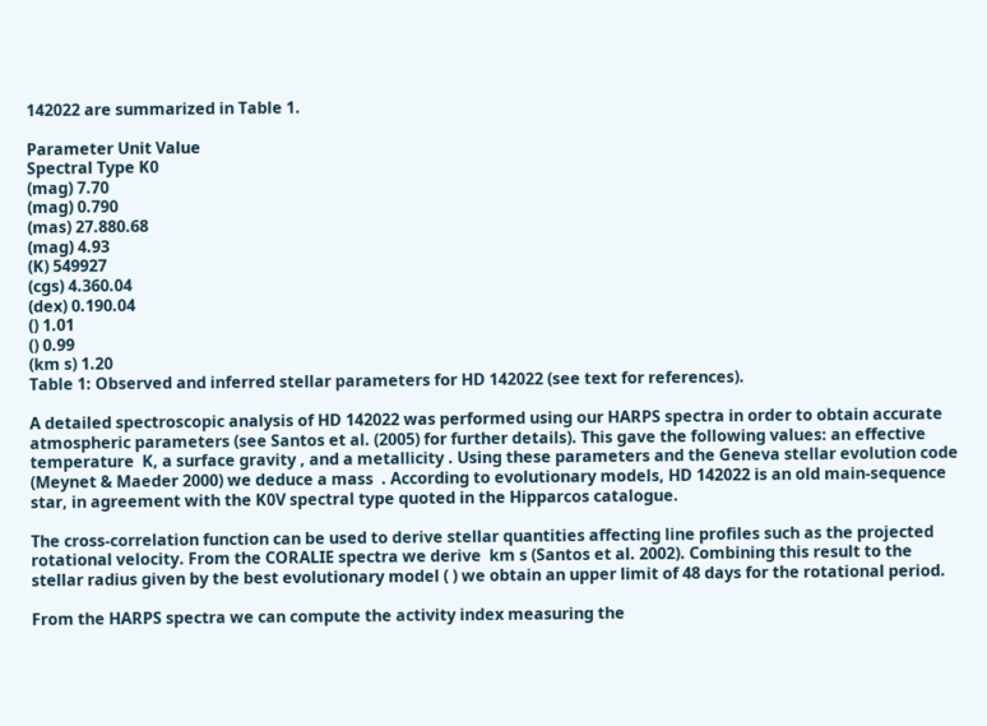142022 are summarized in Table 1.

Parameter Unit Value
Spectral Type K0
(mag) 7.70
(mag) 0.790
(mas) 27.880.68
(mag) 4.93
(K) 549927
(cgs) 4.360.04
(dex) 0.190.04
() 1.01
() 0.99
(km s) 1.20
Table 1: Observed and inferred stellar parameters for HD 142022 (see text for references).

A detailed spectroscopic analysis of HD 142022 was performed using our HARPS spectra in order to obtain accurate atmospheric parameters (see Santos et al. (2005) for further details). This gave the following values: an effective temperature  K, a surface gravity , and a metallicity . Using these parameters and the Geneva stellar evolution code (Meynet & Maeder 2000) we deduce a mass  . According to evolutionary models, HD 142022 is an old main-sequence star, in agreement with the K0V spectral type quoted in the Hipparcos catalogue.

The cross-correlation function can be used to derive stellar quantities affecting line profiles such as the projected rotational velocity. From the CORALIE spectra we derive  km s (Santos et al. 2002). Combining this result to the stellar radius given by the best evolutionary model ( ) we obtain an upper limit of 48 days for the rotational period.

From the HARPS spectra we can compute the activity index measuring the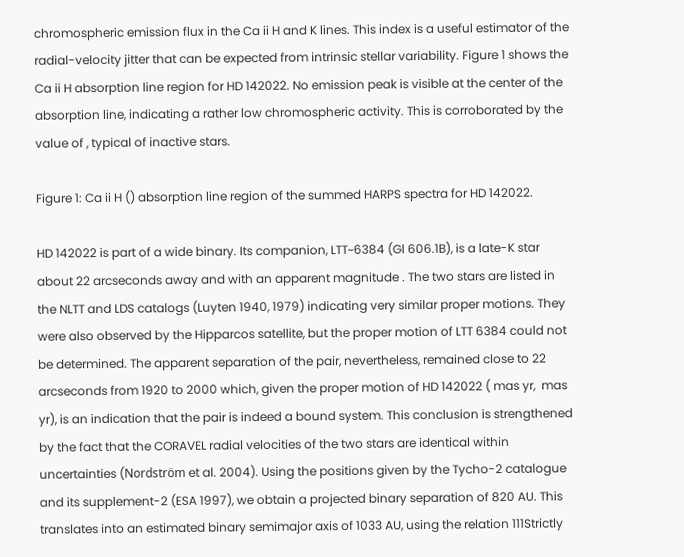chromospheric emission flux in the Ca ii H and K lines. This index is a useful estimator of the radial-velocity jitter that can be expected from intrinsic stellar variability. Figure 1 shows the Ca ii H absorption line region for HD 142022. No emission peak is visible at the center of the absorption line, indicating a rather low chromospheric activity. This is corroborated by the value of , typical of inactive stars.

Figure 1: Ca ii H () absorption line region of the summed HARPS spectra for HD 142022.

HD 142022 is part of a wide binary. Its companion, LTT~6384 (Gl 606.1B), is a late-K star about 22 arcseconds away and with an apparent magnitude . The two stars are listed in the NLTT and LDS catalogs (Luyten 1940, 1979) indicating very similar proper motions. They were also observed by the Hipparcos satellite, but the proper motion of LTT 6384 could not be determined. The apparent separation of the pair, nevertheless, remained close to 22 arcseconds from 1920 to 2000 which, given the proper motion of HD 142022 ( mas yr,  mas yr), is an indication that the pair is indeed a bound system. This conclusion is strengthened by the fact that the CORAVEL radial velocities of the two stars are identical within uncertainties (Nordström et al. 2004). Using the positions given by the Tycho-2 catalogue and its supplement-2 (ESA 1997), we obtain a projected binary separation of 820 AU. This translates into an estimated binary semimajor axis of 1033 AU, using the relation 111Strictly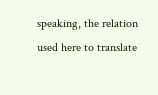speaking, the relation used here to translate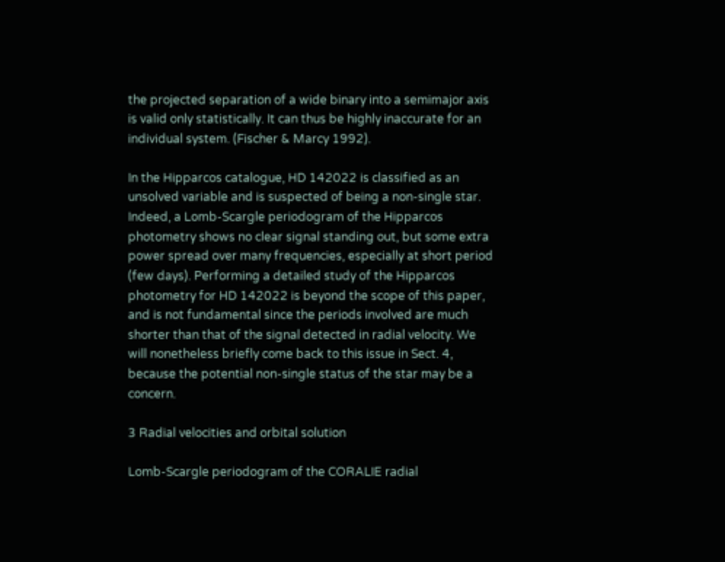the projected separation of a wide binary into a semimajor axis is valid only statistically. It can thus be highly inaccurate for an individual system. (Fischer & Marcy 1992).

In the Hipparcos catalogue, HD 142022 is classified as an unsolved variable and is suspected of being a non-single star. Indeed, a Lomb-Scargle periodogram of the Hipparcos photometry shows no clear signal standing out, but some extra power spread over many frequencies, especially at short period (few days). Performing a detailed study of the Hipparcos photometry for HD 142022 is beyond the scope of this paper, and is not fundamental since the periods involved are much shorter than that of the signal detected in radial velocity. We will nonetheless briefly come back to this issue in Sect. 4, because the potential non-single status of the star may be a concern.

3 Radial velocities and orbital solution

Lomb-Scargle periodogram of the CORALIE radial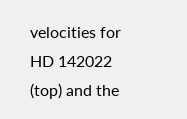velocities for
HD 142022 (top) and the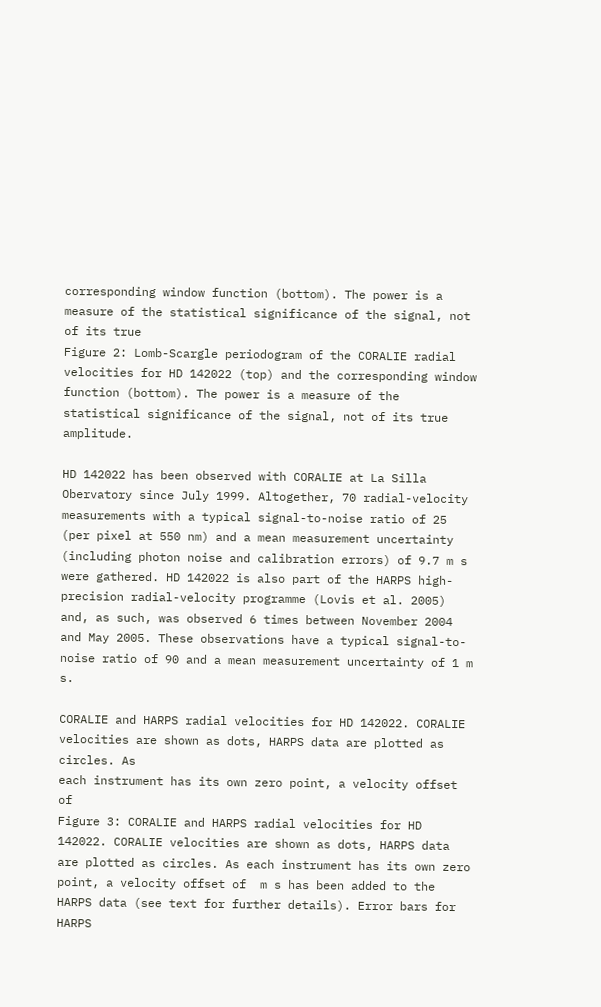corresponding window function (bottom). The power is a
measure of the statistical significance of the signal, not of its true
Figure 2: Lomb-Scargle periodogram of the CORALIE radial velocities for HD 142022 (top) and the corresponding window function (bottom). The power is a measure of the statistical significance of the signal, not of its true amplitude.

HD 142022 has been observed with CORALIE at La Silla Obervatory since July 1999. Altogether, 70 radial-velocity measurements with a typical signal-to-noise ratio of 25 (per pixel at 550 nm) and a mean measurement uncertainty (including photon noise and calibration errors) of 9.7 m s were gathered. HD 142022 is also part of the HARPS high-precision radial-velocity programme (Lovis et al. 2005) and, as such, was observed 6 times between November 2004 and May 2005. These observations have a typical signal-to-noise ratio of 90 and a mean measurement uncertainty of 1 m s.

CORALIE and HARPS radial velocities for HD 142022. CORALIE
velocities are shown as dots, HARPS data are plotted as circles. As
each instrument has its own zero point, a velocity offset of
Figure 3: CORALIE and HARPS radial velocities for HD 142022. CORALIE velocities are shown as dots, HARPS data are plotted as circles. As each instrument has its own zero point, a velocity offset of  m s has been added to the HARPS data (see text for further details). Error bars for HARPS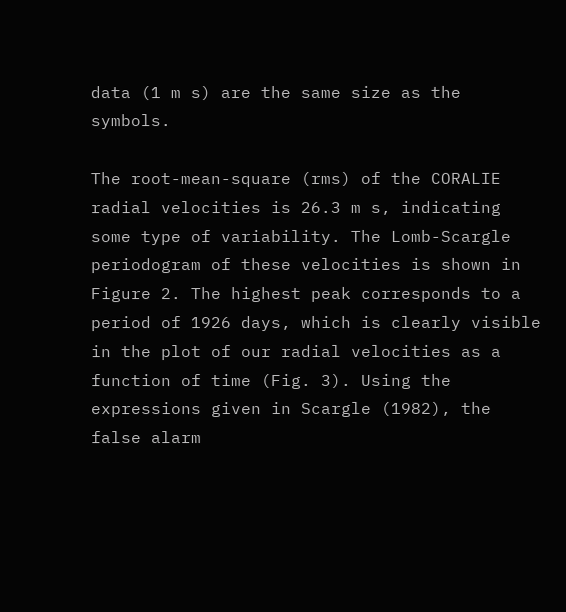data (1 m s) are the same size as the symbols.

The root-mean-square (rms) of the CORALIE radial velocities is 26.3 m s, indicating some type of variability. The Lomb-Scargle periodogram of these velocities is shown in Figure 2. The highest peak corresponds to a period of 1926 days, which is clearly visible in the plot of our radial velocities as a function of time (Fig. 3). Using the expressions given in Scargle (1982), the false alarm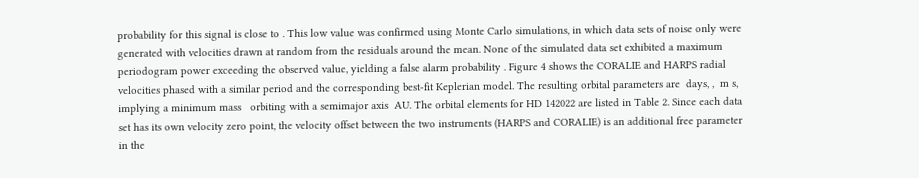probability for this signal is close to . This low value was confirmed using Monte Carlo simulations, in which data sets of noise only were generated with velocities drawn at random from the residuals around the mean. None of the simulated data set exhibited a maximum periodogram power exceeding the observed value, yielding a false alarm probability . Figure 4 shows the CORALIE and HARPS radial velocities phased with a similar period and the corresponding best-fit Keplerian model. The resulting orbital parameters are  days, ,  m s, implying a minimum mass   orbiting with a semimajor axis  AU. The orbital elements for HD 142022 are listed in Table 2. Since each data set has its own velocity zero point, the velocity offset between the two instruments (HARPS and CORALIE) is an additional free parameter in the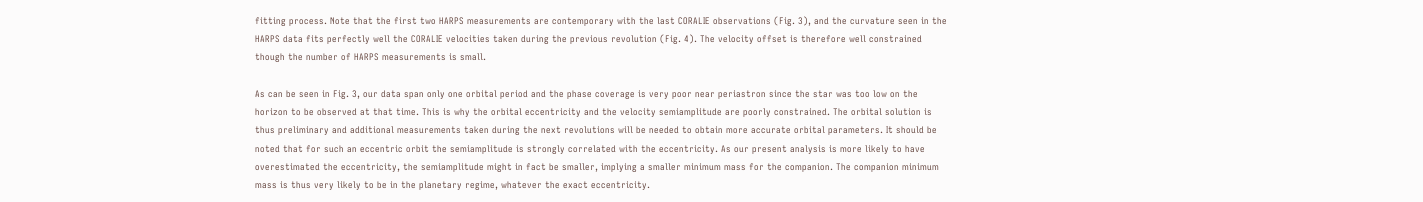fitting process. Note that the first two HARPS measurements are contemporary with the last CORALIE observations (Fig. 3), and the curvature seen in the HARPS data fits perfectly well the CORALIE velocities taken during the previous revolution (Fig. 4). The velocity offset is therefore well constrained though the number of HARPS measurements is small.

As can be seen in Fig. 3, our data span only one orbital period and the phase coverage is very poor near periastron since the star was too low on the horizon to be observed at that time. This is why the orbital eccentricity and the velocity semiamplitude are poorly constrained. The orbital solution is thus preliminary and additional measurements taken during the next revolutions will be needed to obtain more accurate orbital parameters. It should be noted that for such an eccentric orbit the semiamplitude is strongly correlated with the eccentricity. As our present analysis is more likely to have overestimated the eccentricity, the semiamplitude might in fact be smaller, implying a smaller minimum mass for the companion. The companion minimum mass is thus very likely to be in the planetary regime, whatever the exact eccentricity.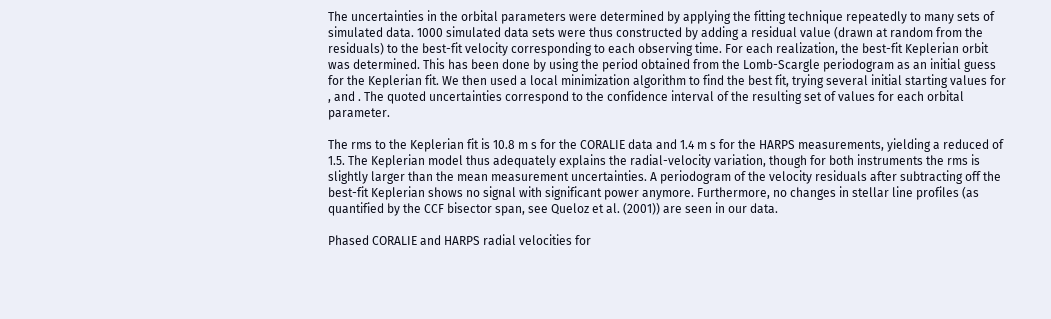The uncertainties in the orbital parameters were determined by applying the fitting technique repeatedly to many sets of simulated data. 1000 simulated data sets were thus constructed by adding a residual value (drawn at random from the residuals) to the best-fit velocity corresponding to each observing time. For each realization, the best-fit Keplerian orbit was determined. This has been done by using the period obtained from the Lomb-Scargle periodogram as an initial guess for the Keplerian fit. We then used a local minimization algorithm to find the best fit, trying several initial starting values for , and . The quoted uncertainties correspond to the confidence interval of the resulting set of values for each orbital parameter.

The rms to the Keplerian fit is 10.8 m s for the CORALIE data and 1.4 m s for the HARPS measurements, yielding a reduced of 1.5. The Keplerian model thus adequately explains the radial-velocity variation, though for both instruments the rms is slightly larger than the mean measurement uncertainties. A periodogram of the velocity residuals after subtracting off the best-fit Keplerian shows no signal with significant power anymore. Furthermore, no changes in stellar line profiles (as quantified by the CCF bisector span, see Queloz et al. (2001)) are seen in our data.

Phased CORALIE and HARPS radial velocities for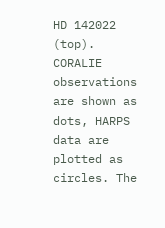HD 142022 (top).
CORALIE observations are shown as dots, HARPS data are plotted as
circles. The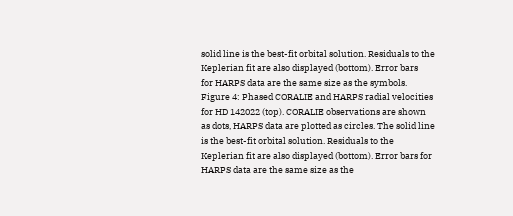solid line is the best-fit orbital solution. Residuals to the
Keplerian fit are also displayed (bottom). Error bars
for HARPS data are the same size as the symbols.
Figure 4: Phased CORALIE and HARPS radial velocities for HD 142022 (top). CORALIE observations are shown as dots, HARPS data are plotted as circles. The solid line is the best-fit orbital solution. Residuals to the Keplerian fit are also displayed (bottom). Error bars for HARPS data are the same size as the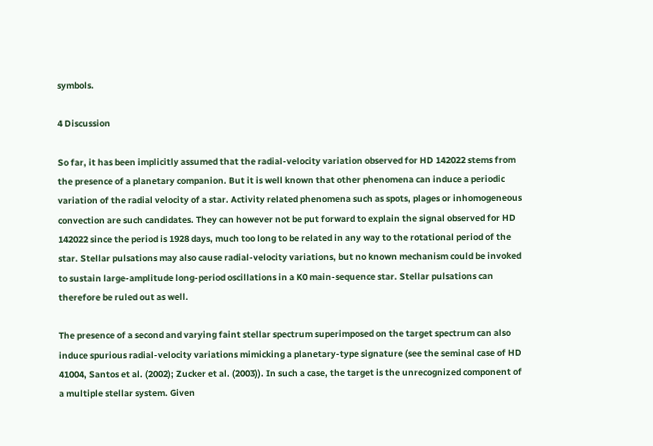symbols.

4 Discussion

So far, it has been implicitly assumed that the radial-velocity variation observed for HD 142022 stems from the presence of a planetary companion. But it is well known that other phenomena can induce a periodic variation of the radial velocity of a star. Activity related phenomena such as spots, plages or inhomogeneous convection are such candidates. They can however not be put forward to explain the signal observed for HD 142022 since the period is 1928 days, much too long to be related in any way to the rotational period of the star. Stellar pulsations may also cause radial-velocity variations, but no known mechanism could be invoked to sustain large-amplitude long-period oscillations in a K0 main-sequence star. Stellar pulsations can therefore be ruled out as well.

The presence of a second and varying faint stellar spectrum superimposed on the target spectrum can also induce spurious radial-velocity variations mimicking a planetary-type signature (see the seminal case of HD 41004, Santos et al. (2002); Zucker et al. (2003)). In such a case, the target is the unrecognized component of a multiple stellar system. Given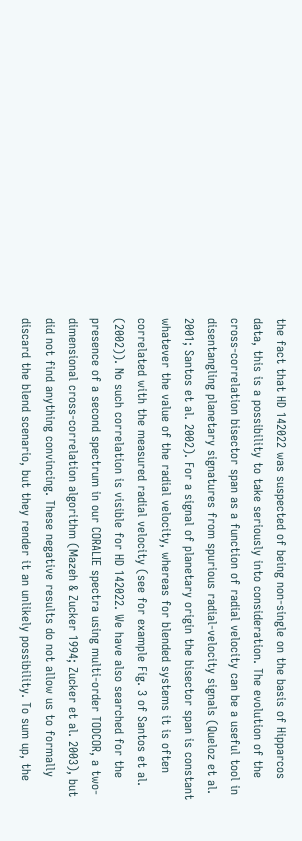the fact that HD 142022 was suspected of being non-single on the basis of Hipparcos data, this is a possibility to take seriously into consideration. The evolution of the cross-correlation bisector span as a function of radial velocity can be a useful tool in disentangling planetary signatures from spurious radial-velocity signals (Queloz et al. 2001; Santos et al. 2002). For a signal of planetary origin the bisector span is constant whatever the value of the radial velocity, whereas for blended systems it is often correlated with the measured radial velocity (see for example Fig. 3 of Santos et al. (2002)). No such correlation is visible for HD 142022. We have also searched for the presence of a second spectrum in our CORALIE spectra using multi-order TODCOR, a two-dimensional cross-correlation algorithm (Mazeh & Zucker 1994; Zucker et al. 2003), but did not find anything convincing. These negative results do not allow us to formally discard the blend scenario, but they render it an unlikely possibility. To sum up, the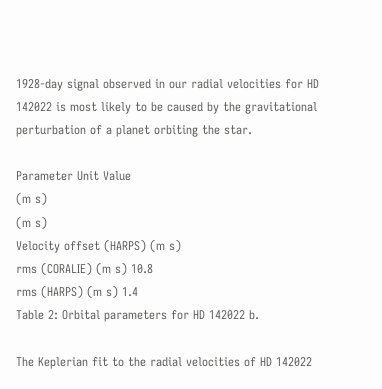1928-day signal observed in our radial velocities for HD 142022 is most likely to be caused by the gravitational perturbation of a planet orbiting the star.

Parameter Unit Value
(m s)
(m s)
Velocity offset (HARPS) (m s)
rms (CORALIE) (m s) 10.8
rms (HARPS) (m s) 1.4
Table 2: Orbital parameters for HD 142022 b.

The Keplerian fit to the radial velocities of HD 142022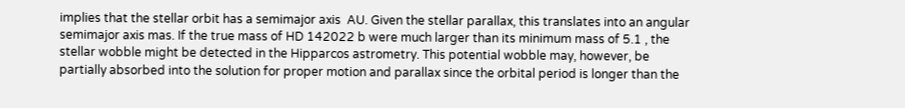implies that the stellar orbit has a semimajor axis  AU. Given the stellar parallax, this translates into an angular semimajor axis mas. If the true mass of HD 142022 b were much larger than its minimum mass of 5.1 , the stellar wobble might be detected in the Hipparcos astrometry. This potential wobble may, however, be partially absorbed into the solution for proper motion and parallax since the orbital period is longer than the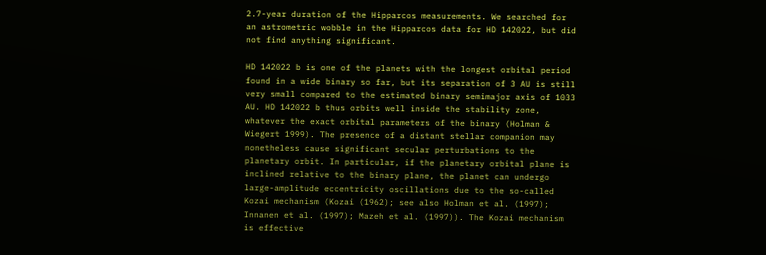2.7-year duration of the Hipparcos measurements. We searched for an astrometric wobble in the Hipparcos data for HD 142022, but did not find anything significant.

HD 142022 b is one of the planets with the longest orbital period found in a wide binary so far, but its separation of 3 AU is still very small compared to the estimated binary semimajor axis of 1033 AU. HD 142022 b thus orbits well inside the stability zone, whatever the exact orbital parameters of the binary (Holman & Wiegert 1999). The presence of a distant stellar companion may nonetheless cause significant secular perturbations to the planetary orbit. In particular, if the planetary orbital plane is inclined relative to the binary plane, the planet can undergo large-amplitude eccentricity oscillations due to the so-called Kozai mechanism (Kozai (1962); see also Holman et al. (1997); Innanen et al. (1997); Mazeh et al. (1997)). The Kozai mechanism is effective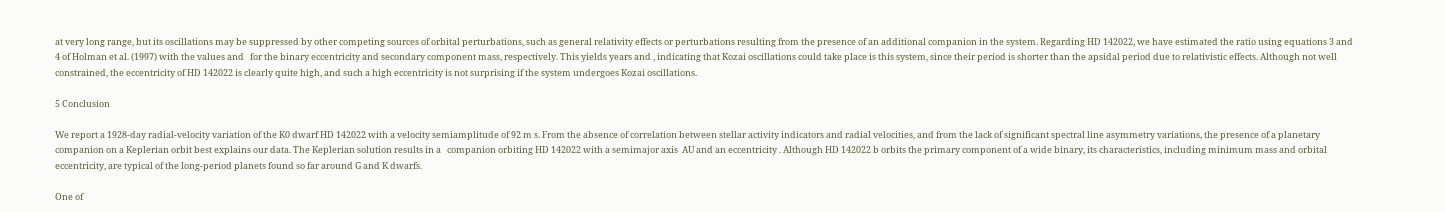at very long range, but its oscillations may be suppressed by other competing sources of orbital perturbations, such as general relativity effects or perturbations resulting from the presence of an additional companion in the system. Regarding HD 142022, we have estimated the ratio using equations 3 and 4 of Holman et al. (1997) with the values and   for the binary eccentricity and secondary component mass, respectively. This yields years and , indicating that Kozai oscillations could take place is this system, since their period is shorter than the apsidal period due to relativistic effects. Although not well constrained, the eccentricity of HD 142022 is clearly quite high, and such a high eccentricity is not surprising if the system undergoes Kozai oscillations.

5 Conclusion

We report a 1928-day radial-velocity variation of the K0 dwarf HD 142022 with a velocity semiamplitude of 92 m s. From the absence of correlation between stellar activity indicators and radial velocities, and from the lack of significant spectral line asymmetry variations, the presence of a planetary companion on a Keplerian orbit best explains our data. The Keplerian solution results in a   companion orbiting HD 142022 with a semimajor axis  AU and an eccentricity . Although HD 142022 b orbits the primary component of a wide binary, its characteristics, including minimum mass and orbital eccentricity, are typical of the long-period planets found so far around G and K dwarfs.

One of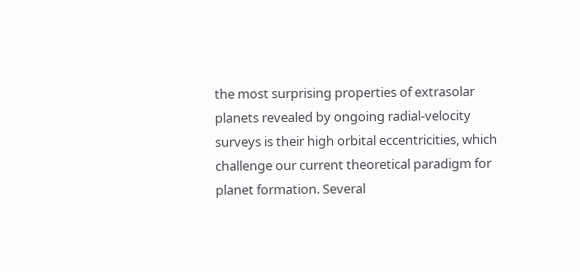the most surprising properties of extrasolar planets revealed by ongoing radial-velocity surveys is their high orbital eccentricities, which challenge our current theoretical paradigm for planet formation. Several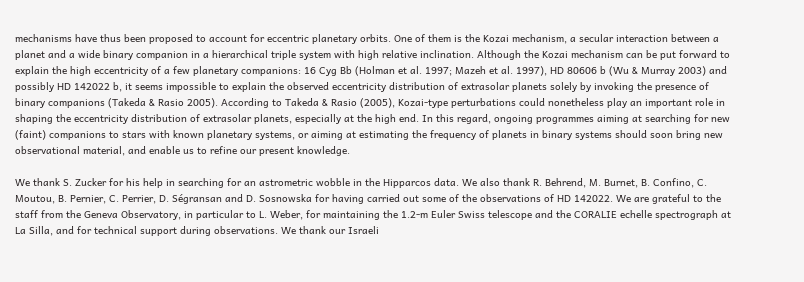mechanisms have thus been proposed to account for eccentric planetary orbits. One of them is the Kozai mechanism, a secular interaction between a planet and a wide binary companion in a hierarchical triple system with high relative inclination. Although the Kozai mechanism can be put forward to explain the high eccentricity of a few planetary companions: 16 Cyg Bb (Holman et al. 1997; Mazeh et al. 1997), HD 80606 b (Wu & Murray 2003) and possibly HD 142022 b, it seems impossible to explain the observed eccentricity distribution of extrasolar planets solely by invoking the presence of binary companions (Takeda & Rasio 2005). According to Takeda & Rasio (2005), Kozai-type perturbations could nonetheless play an important role in shaping the eccentricity distribution of extrasolar planets, especially at the high end. In this regard, ongoing programmes aiming at searching for new (faint) companions to stars with known planetary systems, or aiming at estimating the frequency of planets in binary systems should soon bring new observational material, and enable us to refine our present knowledge.

We thank S. Zucker for his help in searching for an astrometric wobble in the Hipparcos data. We also thank R. Behrend, M. Burnet, B. Confino, C. Moutou, B. Pernier, C. Perrier, D. Ségransan and D. Sosnowska for having carried out some of the observations of HD 142022. We are grateful to the staff from the Geneva Observatory, in particular to L. Weber, for maintaining the 1.2-m Euler Swiss telescope and the CORALIE echelle spectrograph at La Silla, and for technical support during observations. We thank our Israeli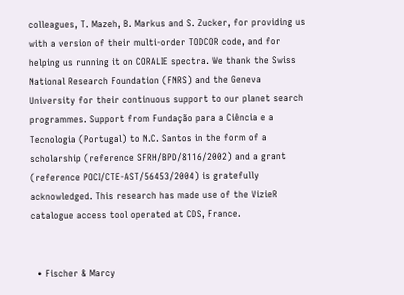colleagues, T. Mazeh, B. Markus and S. Zucker, for providing us with a version of their multi-order TODCOR code, and for helping us running it on CORALIE spectra. We thank the Swiss National Research Foundation (FNRS) and the Geneva University for their continuous support to our planet search programmes. Support from Fundação para a Ciência e a Tecnologia (Portugal) to N.C. Santos in the form of a scholarship (reference SFRH/BPD/8116/2002) and a grant (reference POCI/CTE-AST/56453/2004) is gratefully acknowledged. This research has made use of the VizieR catalogue access tool operated at CDS, France.


  • Fischer & Marcy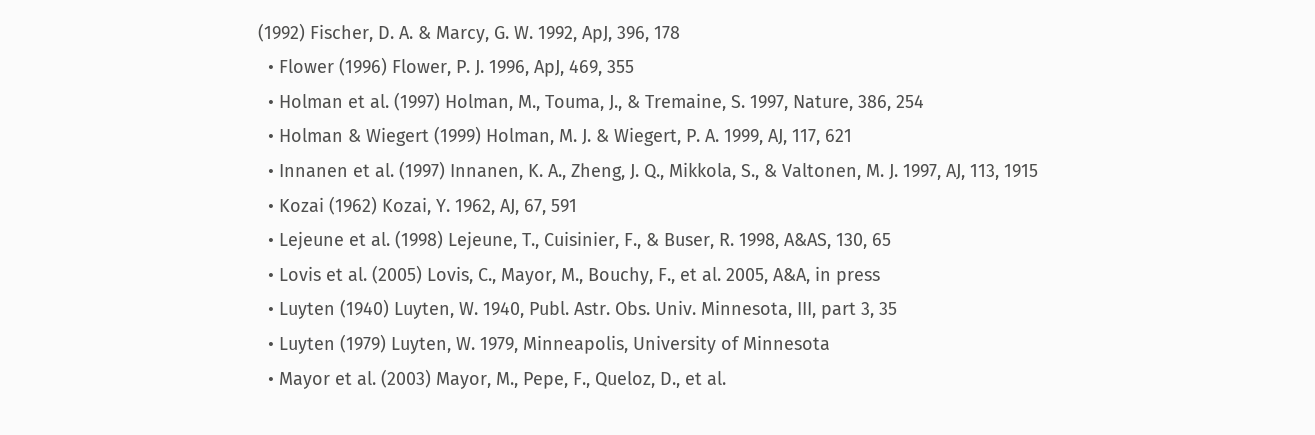(1992) Fischer, D. A. & Marcy, G. W. 1992, ApJ, 396, 178
  • Flower (1996) Flower, P. J. 1996, ApJ, 469, 355
  • Holman et al. (1997) Holman, M., Touma, J., & Tremaine, S. 1997, Nature, 386, 254
  • Holman & Wiegert (1999) Holman, M. J. & Wiegert, P. A. 1999, AJ, 117, 621
  • Innanen et al. (1997) Innanen, K. A., Zheng, J. Q., Mikkola, S., & Valtonen, M. J. 1997, AJ, 113, 1915
  • Kozai (1962) Kozai, Y. 1962, AJ, 67, 591
  • Lejeune et al. (1998) Lejeune, T., Cuisinier, F., & Buser, R. 1998, A&AS, 130, 65
  • Lovis et al. (2005) Lovis, C., Mayor, M., Bouchy, F., et al. 2005, A&A, in press
  • Luyten (1940) Luyten, W. 1940, Publ. Astr. Obs. Univ. Minnesota, III, part 3, 35
  • Luyten (1979) Luyten, W. 1979, Minneapolis, University of Minnesota
  • Mayor et al. (2003) Mayor, M., Pepe, F., Queloz, D., et al.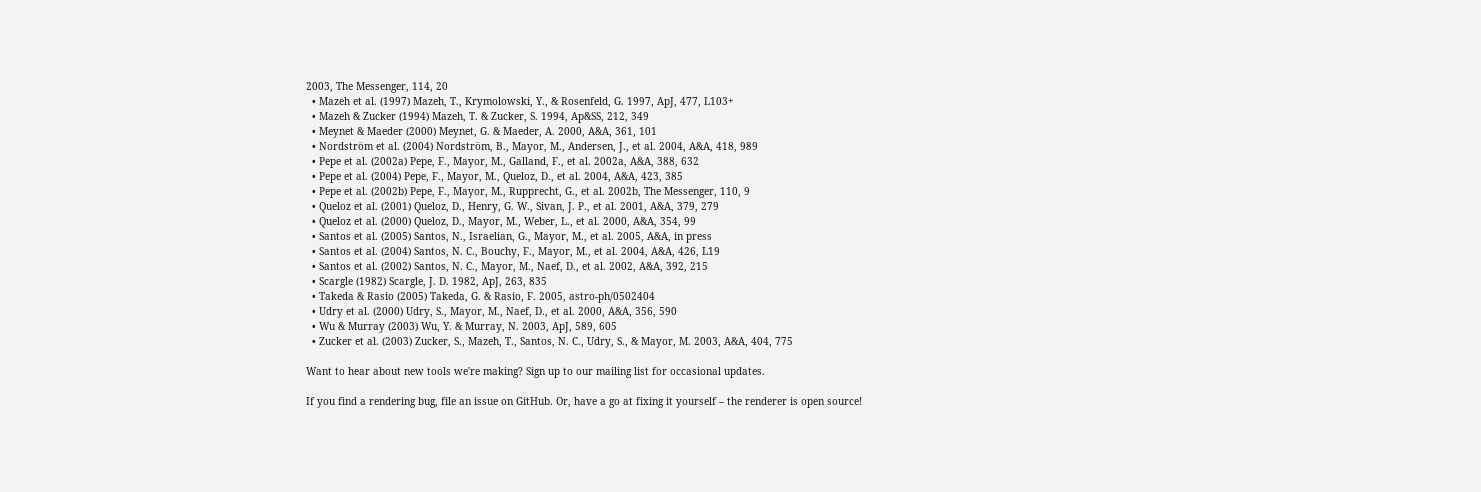2003, The Messenger, 114, 20
  • Mazeh et al. (1997) Mazeh, T., Krymolowski, Y., & Rosenfeld, G. 1997, ApJ, 477, L103+
  • Mazeh & Zucker (1994) Mazeh, T. & Zucker, S. 1994, Ap&SS, 212, 349
  • Meynet & Maeder (2000) Meynet, G. & Maeder, A. 2000, A&A, 361, 101
  • Nordström et al. (2004) Nordström, B., Mayor, M., Andersen, J., et al. 2004, A&A, 418, 989
  • Pepe et al. (2002a) Pepe, F., Mayor, M., Galland, F., et al. 2002a, A&A, 388, 632
  • Pepe et al. (2004) Pepe, F., Mayor, M., Queloz, D., et al. 2004, A&A, 423, 385
  • Pepe et al. (2002b) Pepe, F., Mayor, M., Rupprecht, G., et al. 2002b, The Messenger, 110, 9
  • Queloz et al. (2001) Queloz, D., Henry, G. W., Sivan, J. P., et al. 2001, A&A, 379, 279
  • Queloz et al. (2000) Queloz, D., Mayor, M., Weber, L., et al. 2000, A&A, 354, 99
  • Santos et al. (2005) Santos, N., Israelian, G., Mayor, M., et al. 2005, A&A, in press
  • Santos et al. (2004) Santos, N. C., Bouchy, F., Mayor, M., et al. 2004, A&A, 426, L19
  • Santos et al. (2002) Santos, N. C., Mayor, M., Naef, D., et al. 2002, A&A, 392, 215
  • Scargle (1982) Scargle, J. D. 1982, ApJ, 263, 835
  • Takeda & Rasio (2005) Takeda, G. & Rasio, F. 2005, astro-ph/0502404
  • Udry et al. (2000) Udry, S., Mayor, M., Naef, D., et al. 2000, A&A, 356, 590
  • Wu & Murray (2003) Wu, Y. & Murray, N. 2003, ApJ, 589, 605
  • Zucker et al. (2003) Zucker, S., Mazeh, T., Santos, N. C., Udry, S., & Mayor, M. 2003, A&A, 404, 775

Want to hear about new tools we're making? Sign up to our mailing list for occasional updates.

If you find a rendering bug, file an issue on GitHub. Or, have a go at fixing it yourself – the renderer is open source!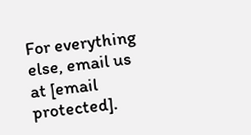For everything else, email us at [email protected].